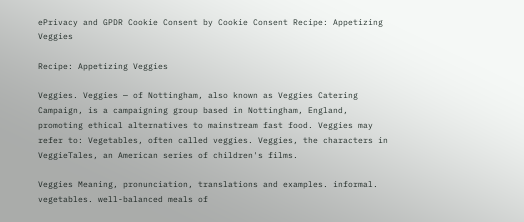ePrivacy and GPDR Cookie Consent by Cookie Consent Recipe: Appetizing Veggies

Recipe: Appetizing Veggies

Veggies. Veggies — of Nottingham, also known as Veggies Catering Campaign, is a campaigning group based in Nottingham, England, promoting ethical alternatives to mainstream fast food. Veggies may refer to: Vegetables, often called veggies. Veggies, the characters in VeggieTales, an American series of children's films.

Veggies Meaning, pronunciation, translations and examples. informal. vegetables. well-balanced meals of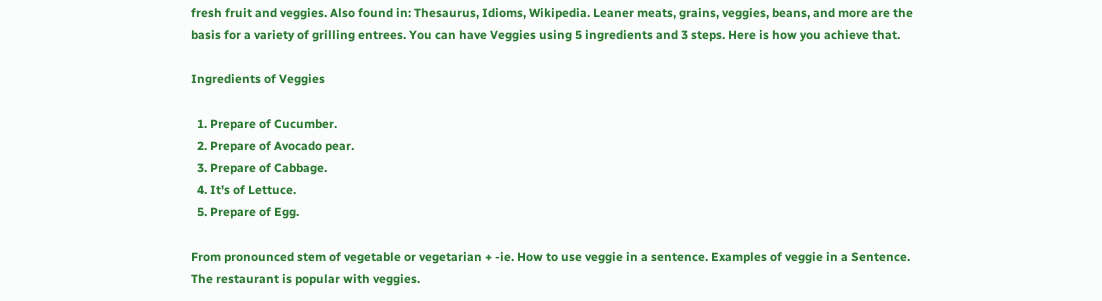fresh fruit and veggies. Also found in: Thesaurus, Idioms, Wikipedia. Leaner meats, grains, veggies, beans, and more are the basis for a variety of grilling entrees. You can have Veggies using 5 ingredients and 3 steps. Here is how you achieve that.

Ingredients of Veggies

  1. Prepare of Cucumber.
  2. Prepare of Avocado pear.
  3. Prepare of Cabbage.
  4. It's of Lettuce.
  5. Prepare of Egg.

From pronounced stem of vegetable or vegetarian + -ie. How to use veggie in a sentence. Examples of veggie in a Sentence. The restaurant is popular with veggies.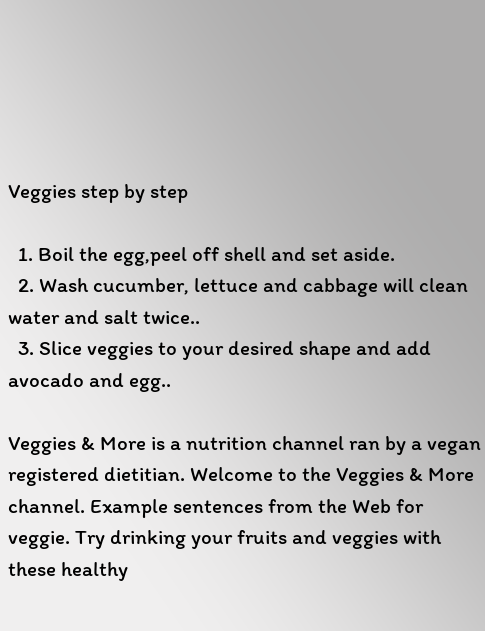Veggies step by step

  1. Boil the egg,peel off shell and set aside.
  2. Wash cucumber, lettuce and cabbage will clean water and salt twice..
  3. Slice veggies to your desired shape and add avocado and egg..

Veggies & More is a nutrition channel ran by a vegan registered dietitian. Welcome to the Veggies & More channel. Example sentences from the Web for veggie. Try drinking your fruits and veggies with these healthy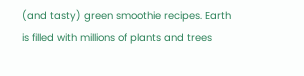(and tasty) green smoothie recipes. Earth is filled with millions of plants and trees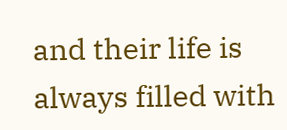and their life is always filled with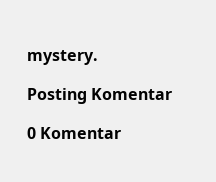mystery.

Posting Komentar

0 Komentar